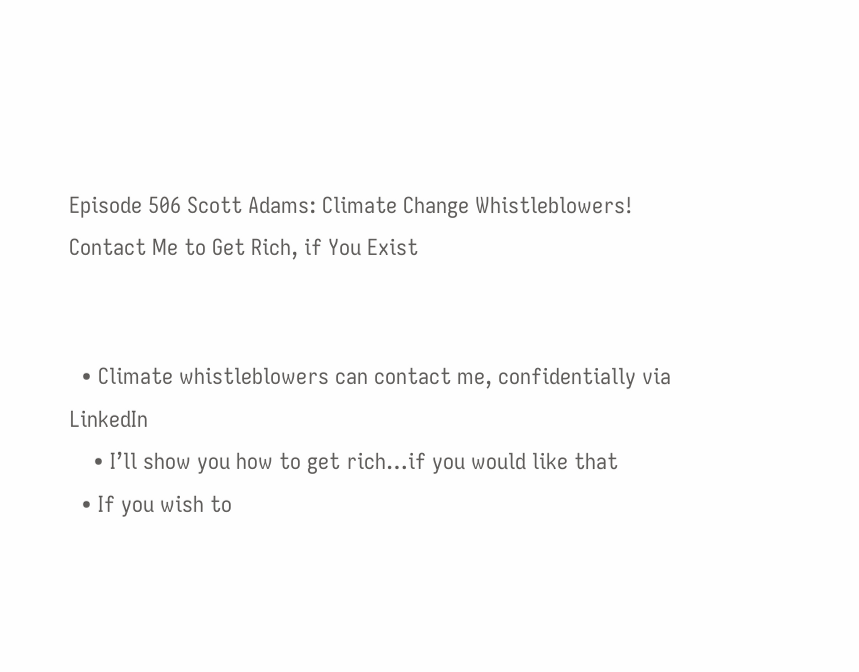Episode 506 Scott Adams: Climate Change Whistleblowers! Contact Me to Get Rich, if You Exist


  • Climate whistleblowers can contact me, confidentially via LinkedIn
    • I’ll show you how to get rich…if you would like that
  • If you wish to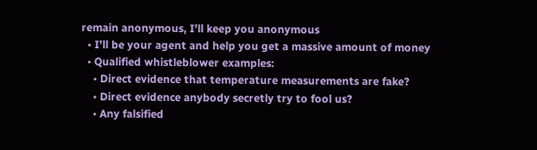remain anonymous, I’ll keep you anonymous
  • I’ll be your agent and help you get a massive amount of money
  • Qualified whistleblower examples:
    • Direct evidence that temperature measurements are fake?
    • Direct evidence anybody secretly try to fool us?
    • Any falsified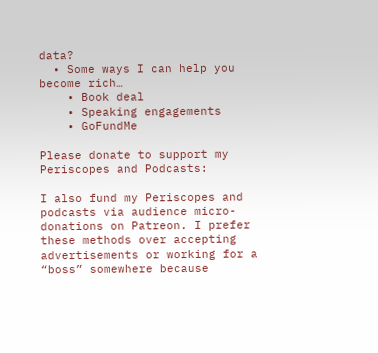data?
  • Some ways I can help you become rich…
    • Book deal
    • Speaking engagements
    • GoFundMe

Please donate to support my Periscopes and Podcasts:

I also fund my Periscopes and podcasts via audience micro-donations on Patreon. I prefer these methods over accepting advertisements or working for a “boss” somewhere because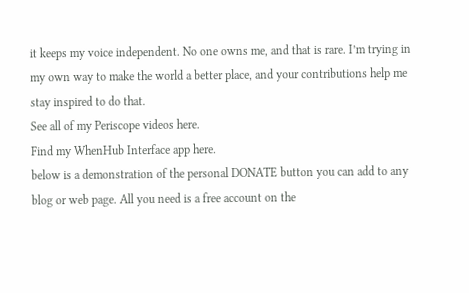it keeps my voice independent. No one owns me, and that is rare. I’m trying in my own way to make the world a better place, and your contributions help me stay inspired to do that.
See all of my Periscope videos here.
Find my WhenHub Interface app here.
below is a demonstration of the personal DONATE button you can add to any blog or web page. All you need is a free account on the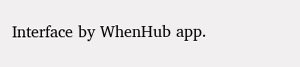Interface by WhenHub app.